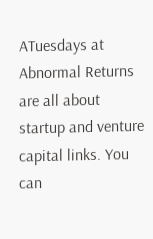ATuesdays at Abnormal Returns are all about startup and venture capital links. You can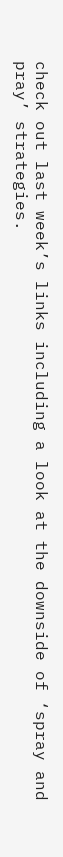check out last week’s links including a look at the downside of ‘spray and pray’ strategies.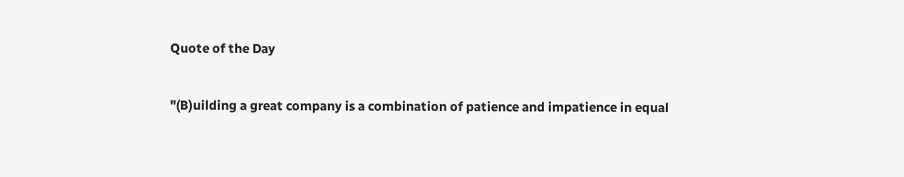Quote of the Day

"(B)uilding a great company is a combination of patience and impatience in equal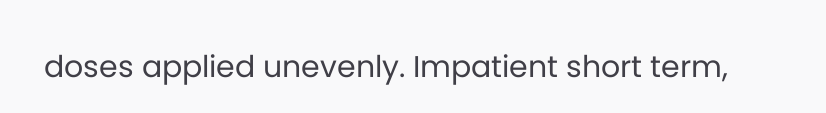doses applied unevenly. Impatient short term,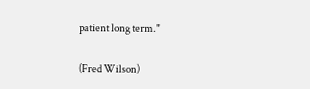patient long term."

(Fred Wilson)